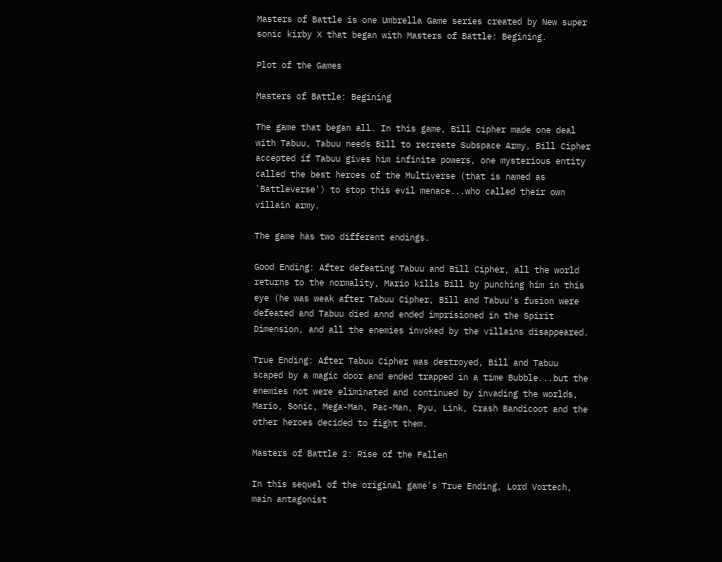Masters of Battle is one Umbrella Game series created by New super sonic kirby X that began with Masters of Battle: Begining.

Plot of the Games

Masters of Battle: Begining

The game that began all. In this game, Bill Cipher made one deal with Tabuu, Tabuu needs Bill to recreate Subspace Army, Bill Cipher accepted if Tabuu gives him infinite powers, one mysterious entity called the best heroes of the Multiverse (that is named as 'Battleverse') to stop this evil menace...who called their own villain army.

The game has two different endings.

Good Ending: After defeating Tabuu and Bill Cipher, all the world returns to the normality, Mario kills Bill by punching him in this eye (he was weak after Tabuu Cipher, Bill and Tabuu's fusion were defeated and Tabuu died annd ended imprisioned in the Spirit Dimension, and all the enemies invoked by the villains disappeared.

True Ending: After Tabuu Cipher was destroyed, Bill and Tabuu scaped by a magic door and ended trapped in a time Bubble...but the enemies not were eliminated and continued by invading the worlds, Mario, Sonic, Mega-Man, Pac-Man, Ryu, Link, Crash Bandicoot and the other heroes decided to fight them.

Masters of Battle 2: Rise of the Fallen

In this sequel of the original game's True Ending, Lord Vortech, main antagonist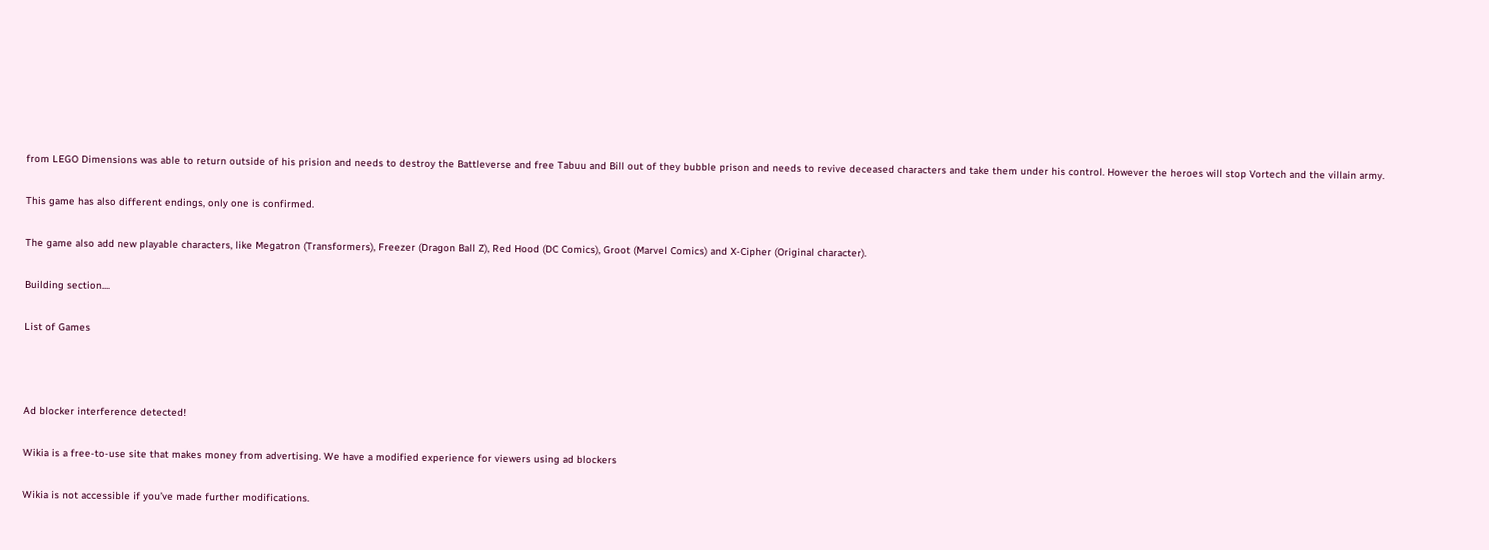from LEGO Dimensions was able to return outside of his prision and needs to destroy the Battleverse and free Tabuu and Bill out of they bubble prison and needs to revive deceased characters and take them under his control. However the heroes will stop Vortech and the villain army.

This game has also different endings, only one is confirmed.

The game also add new playable characters, like Megatron (Transformers), Freezer (Dragon Ball Z), Red Hood (DC Comics), Groot (Marvel Comics) and X-Cipher (Original character).

Building section....

List of Games



Ad blocker interference detected!

Wikia is a free-to-use site that makes money from advertising. We have a modified experience for viewers using ad blockers

Wikia is not accessible if you’ve made further modifications.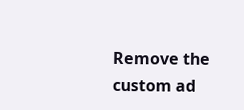Remove the custom ad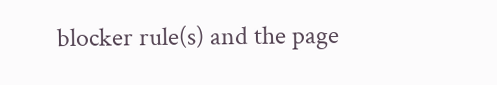blocker rule(s) and the page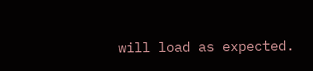will load as expected.